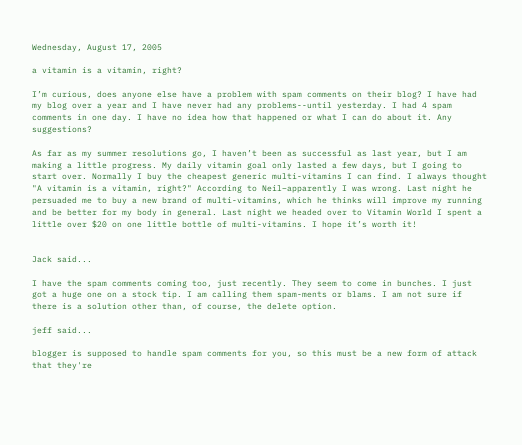Wednesday, August 17, 2005

a vitamin is a vitamin, right?

I’m curious, does anyone else have a problem with spam comments on their blog? I have had my blog over a year and I have never had any problems--until yesterday. I had 4 spam comments in one day. I have no idea how that happened or what I can do about it. Any suggestions?

As far as my summer resolutions go, I haven’t been as successful as last year, but I am making a little progress. My daily vitamin goal only lasted a few days, but I going to start over. Normally I buy the cheapest generic multi-vitamins I can find. I always thought "A vitamin is a vitamin, right?" According to Neil–apparently I was wrong. Last night he persuaded me to buy a new brand of multi-vitamins, which he thinks will improve my running and be better for my body in general. Last night we headed over to Vitamin World I spent a little over $20 on one little bottle of multi-vitamins. I hope it’s worth it!


Jack said...

I have the spam comments coming too, just recently. They seem to come in bunches. I just got a huge one on a stock tip. I am calling them spam-ments or blams. I am not sure if there is a solution other than, of course, the delete option.

jeff said...

blogger is supposed to handle spam comments for you, so this must be a new form of attack that they're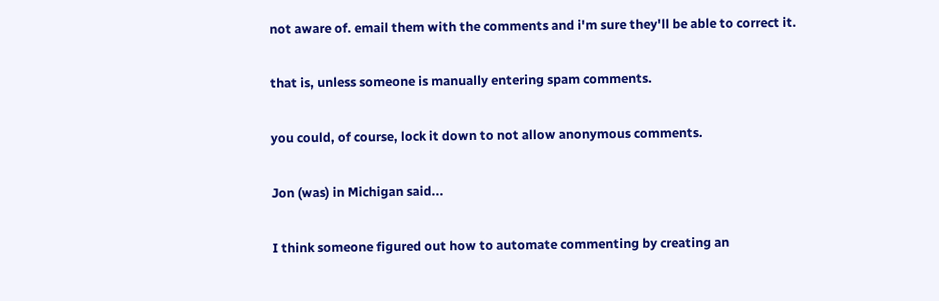not aware of. email them with the comments and i'm sure they'll be able to correct it.

that is, unless someone is manually entering spam comments.

you could, of course, lock it down to not allow anonymous comments.

Jon (was) in Michigan said...

I think someone figured out how to automate commenting by creating an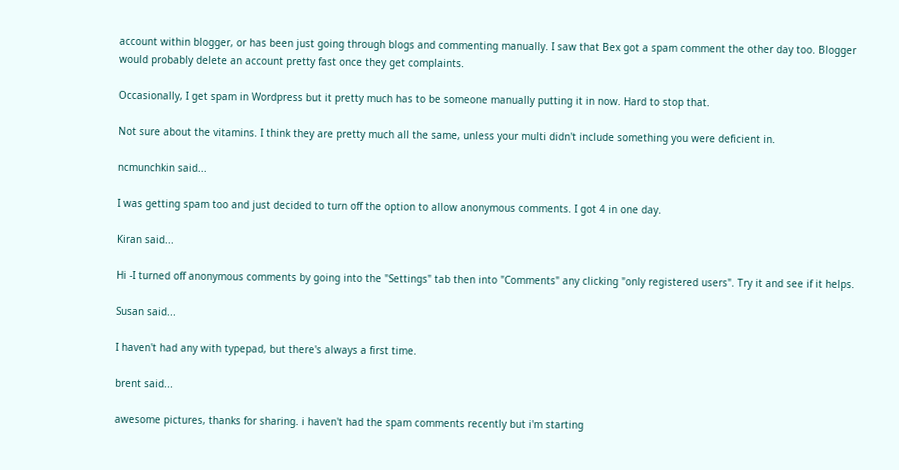account within blogger, or has been just going through blogs and commenting manually. I saw that Bex got a spam comment the other day too. Blogger would probably delete an account pretty fast once they get complaints.

Occasionally, I get spam in Wordpress but it pretty much has to be someone manually putting it in now. Hard to stop that.

Not sure about the vitamins. I think they are pretty much all the same, unless your multi didn't include something you were deficient in.

ncmunchkin said...

I was getting spam too and just decided to turn off the option to allow anonymous comments. I got 4 in one day.

Kiran said...

Hi -I turned off anonymous comments by going into the "Settings" tab then into "Comments" any clicking "only registered users". Try it and see if it helps.

Susan said...

I haven't had any with typepad, but there's always a first time.

brent said...

awesome pictures, thanks for sharing. i haven't had the spam comments recently but i'm starting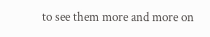to see them more and more on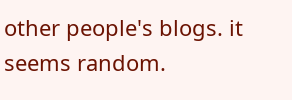other people's blogs. it seems random.